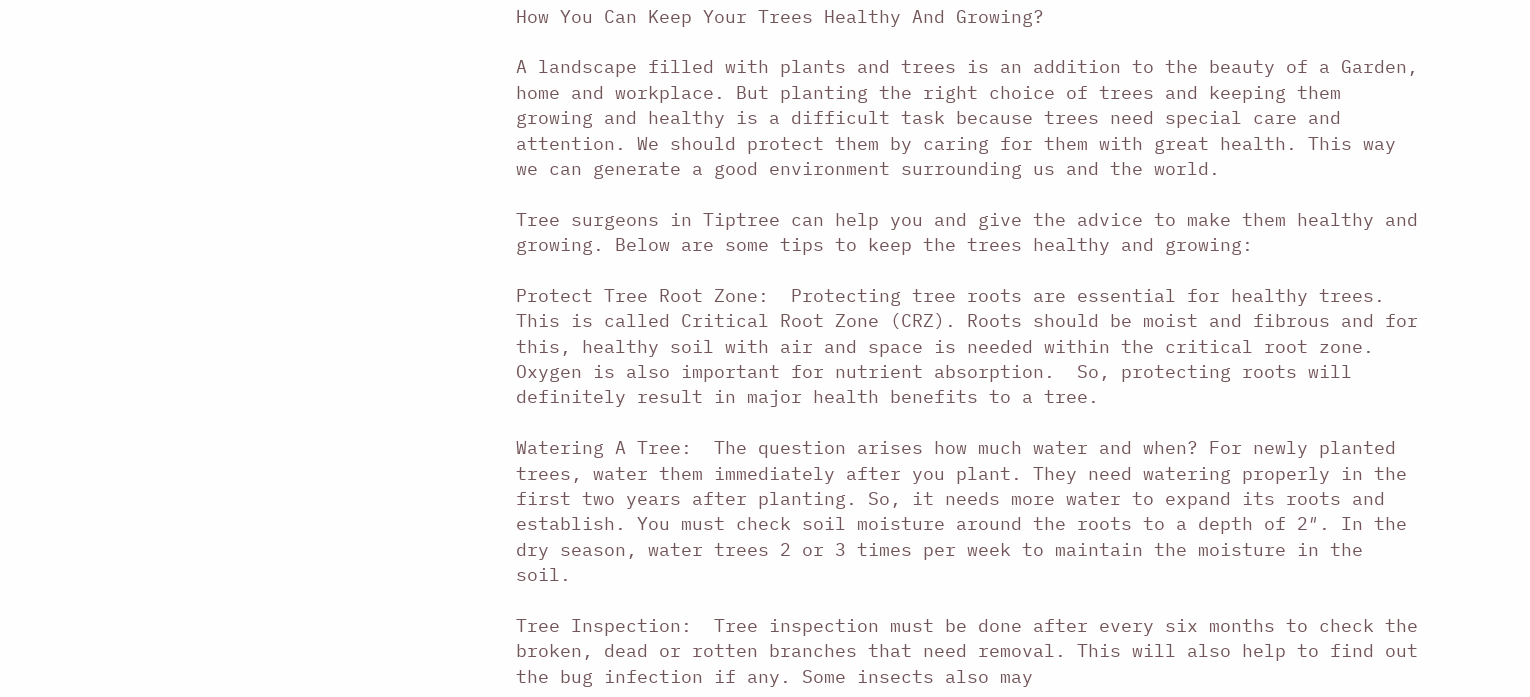How You Can Keep Your Trees Healthy And Growing?

A landscape filled with plants and trees is an addition to the beauty of a Garden, home and workplace. But planting the right choice of trees and keeping them growing and healthy is a difficult task because trees need special care and attention. We should protect them by caring for them with great health. This way we can generate a good environment surrounding us and the world.

Tree surgeons in Tiptree can help you and give the advice to make them healthy and growing. Below are some tips to keep the trees healthy and growing:

Protect Tree Root Zone:  Protecting tree roots are essential for healthy trees. This is called Critical Root Zone (CRZ). Roots should be moist and fibrous and for this, healthy soil with air and space is needed within the critical root zone. Oxygen is also important for nutrient absorption.  So, protecting roots will definitely result in major health benefits to a tree.

Watering A Tree:  The question arises how much water and when? For newly planted trees, water them immediately after you plant. They need watering properly in the first two years after planting. So, it needs more water to expand its roots and establish. You must check soil moisture around the roots to a depth of 2″. In the dry season, water trees 2 or 3 times per week to maintain the moisture in the soil.

Tree Inspection:  Tree inspection must be done after every six months to check the broken, dead or rotten branches that need removal. This will also help to find out the bug infection if any. Some insects also may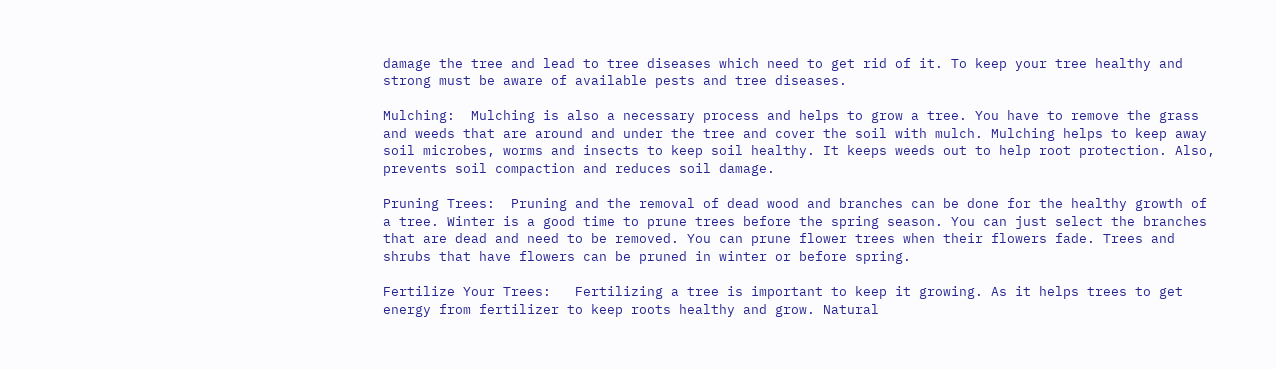damage the tree and lead to tree diseases which need to get rid of it. To keep your tree healthy and strong must be aware of available pests and tree diseases.

Mulching:  Mulching is also a necessary process and helps to grow a tree. You have to remove the grass and weeds that are around and under the tree and cover the soil with mulch. Mulching helps to keep away soil microbes, worms and insects to keep soil healthy. It keeps weeds out to help root protection. Also, prevents soil compaction and reduces soil damage.

Pruning Trees:  Pruning and the removal of dead wood and branches can be done for the healthy growth of a tree. Winter is a good time to prune trees before the spring season. You can just select the branches that are dead and need to be removed. You can prune flower trees when their flowers fade. Trees and shrubs that have flowers can be pruned in winter or before spring.

Fertilize Your Trees:   Fertilizing a tree is important to keep it growing. As it helps trees to get energy from fertilizer to keep roots healthy and grow. Natural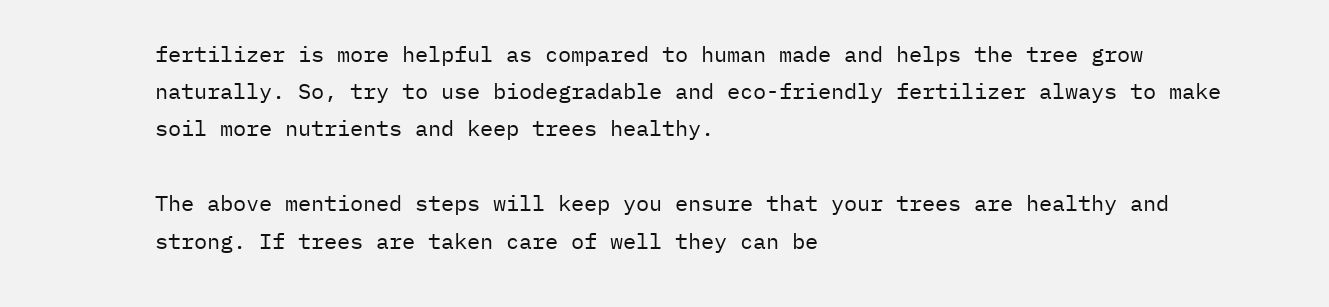fertilizer is more helpful as compared to human made and helps the tree grow naturally. So, try to use biodegradable and eco-friendly fertilizer always to make soil more nutrients and keep trees healthy.

The above mentioned steps will keep you ensure that your trees are healthy and strong. If trees are taken care of well they can be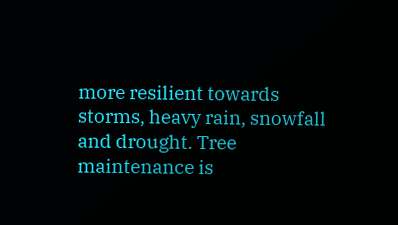more resilient towards storms, heavy rain, snowfall and drought. Tree maintenance is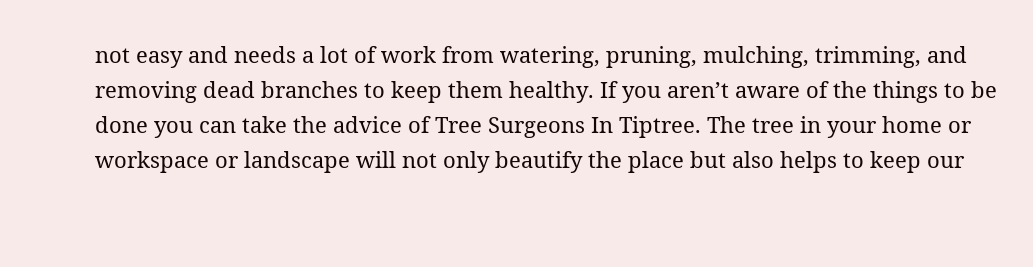not easy and needs a lot of work from watering, pruning, mulching, trimming, and removing dead branches to keep them healthy. If you aren’t aware of the things to be done you can take the advice of Tree Surgeons In Tiptree. The tree in your home or workspace or landscape will not only beautify the place but also helps to keep our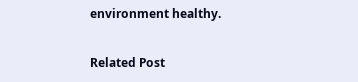environment healthy.

Related Post